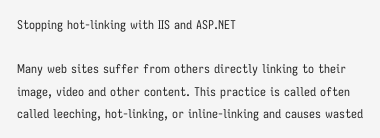Stopping hot-linking with IIS and ASP.NET

Many web sites suffer from others directly linking to their image, video and other content. This practice is called often called leeching, hot-linking, or inline-linking and causes wasted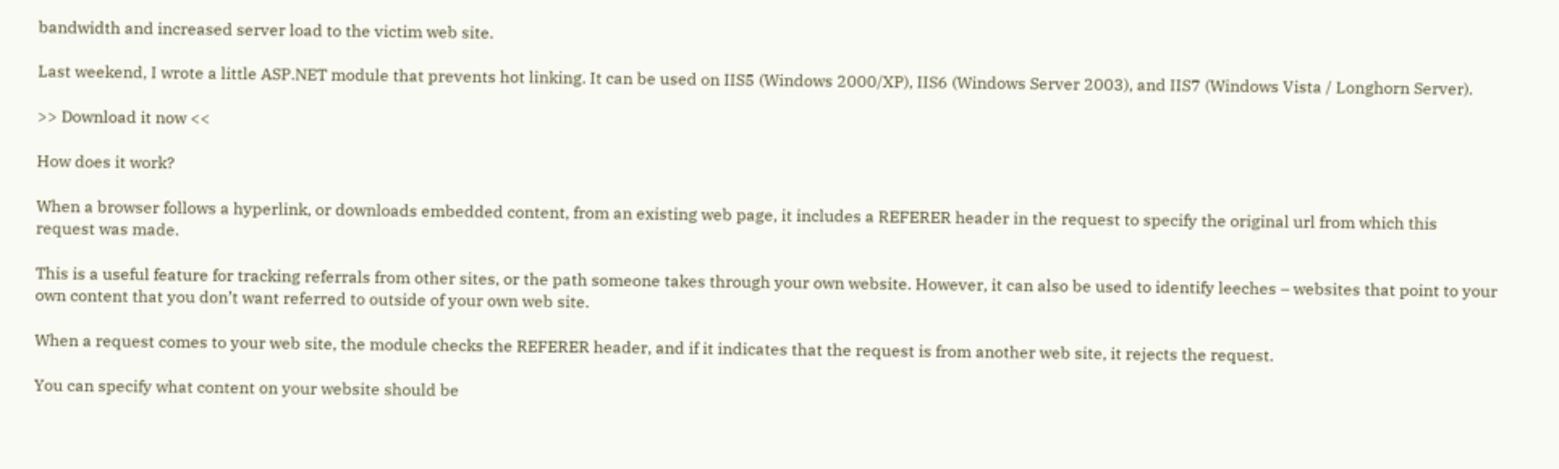bandwidth and increased server load to the victim web site.

Last weekend, I wrote a little ASP.NET module that prevents hot linking. It can be used on IIS5 (Windows 2000/XP), IIS6 (Windows Server 2003), and IIS7 (Windows Vista / Longhorn Server).

>> Download it now <<

How does it work?

When a browser follows a hyperlink, or downloads embedded content, from an existing web page, it includes a REFERER header in the request to specify the original url from which this request was made.

This is a useful feature for tracking referrals from other sites, or the path someone takes through your own website. However, it can also be used to identify leeches – websites that point to your own content that you don’t want referred to outside of your own web site.

When a request comes to your web site, the module checks the REFERER header, and if it indicates that the request is from another web site, it rejects the request.

You can specify what content on your website should be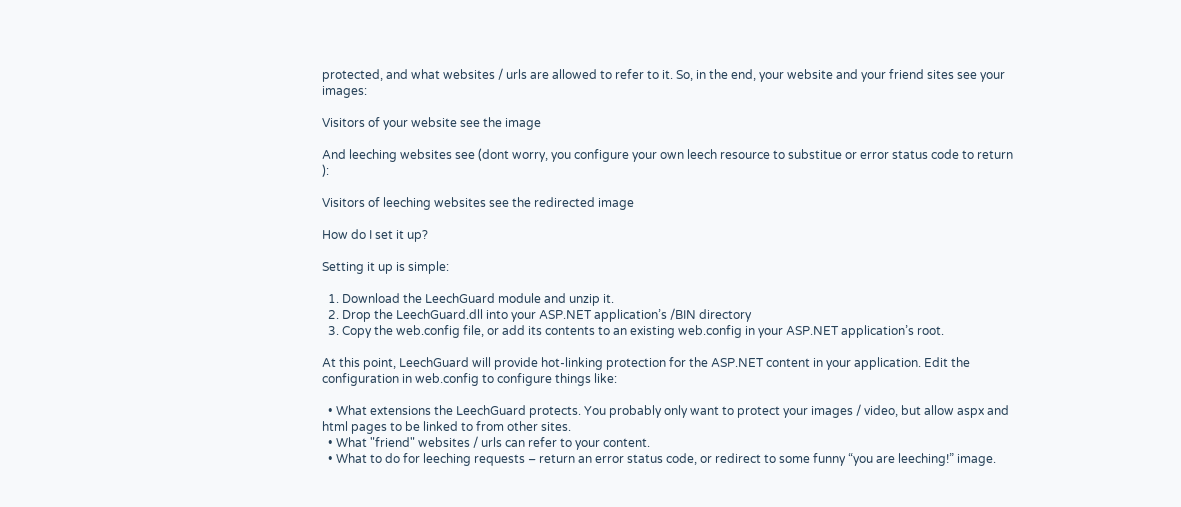protected, and what websites / urls are allowed to refer to it. So, in the end, your website and your friend sites see your images:

Visitors of your website see the image

And leeching websites see (dont worry, you configure your own leech resource to substitue or error status code to return  ):

Visitors of leeching websites see the redirected image

How do I set it up?

Setting it up is simple:

  1. Download the LeechGuard module and unzip it.
  2. Drop the LeechGuard.dll into your ASP.NET application’s /BIN directory
  3. Copy the web.config file, or add its contents to an existing web.config in your ASP.NET application’s root.

At this point, LeechGuard will provide hot-linking protection for the ASP.NET content in your application. Edit the configuration in web.config to configure things like:

  • What extensions the LeechGuard protects. You probably only want to protect your images / video, but allow aspx and html pages to be linked to from other sites.
  • What "friend" websites / urls can refer to your content.
  • What to do for leeching requests – return an error status code, or redirect to some funny “you are leeching!” image.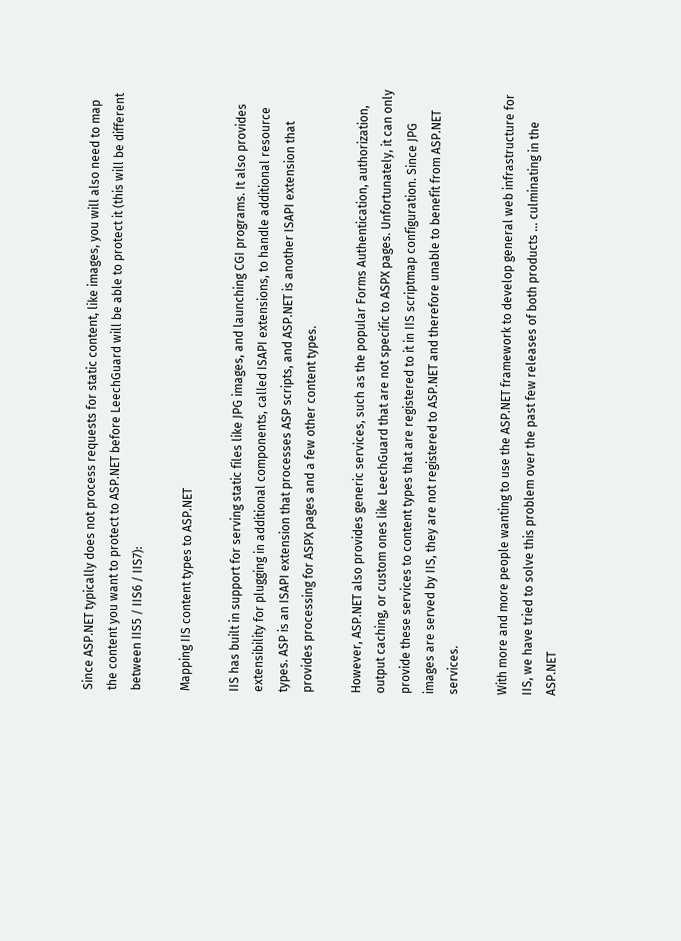Since ASP.NET typically does not process requests for static content, like images, you will also need to map the content you want to protect to ASP.NET before LeechGuard will be able to protect it (this will be different between IIS5 / IIS6 / IIS7):

Mapping IIS content types to ASP.NET

IIS has built in support for serving static files like JPG images, and launching CGI programs. It also provides extensibility for plugging in additional components, called ISAPI extensions, to handle additional resource types. ASP is an ISAPI extension that processes ASP scripts, and ASP.NET is another ISAPI extension that provides processing for ASPX pages and a few other content types.

However, ASP.NET also provides generic services, such as the popular Forms Authentication, authorization, output caching, or custom ones like LeechGuard that are not specific to ASPX pages. Unfortunately, it can only provide these services to content types that are registered to it in IIS scriptmap configuration. Since JPG images are served by IIS, they are not registered to ASP.NET and therefore unable to benefit from ASP.NET services.

With more and more people wanting to use the ASP.NET framework to develop general web infrastructure for IIS, we have tried to solve this problem over the past few releases of both products … culminating in the ASP.NET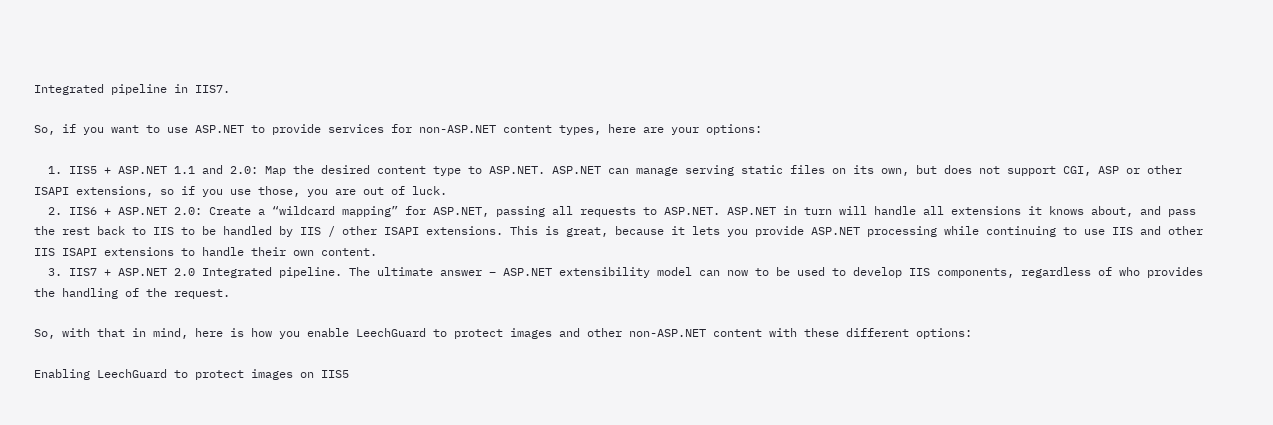Integrated pipeline in IIS7.

So, if you want to use ASP.NET to provide services for non-ASP.NET content types, here are your options:

  1. IIS5 + ASP.NET 1.1 and 2.0: Map the desired content type to ASP.NET. ASP.NET can manage serving static files on its own, but does not support CGI, ASP or other ISAPI extensions, so if you use those, you are out of luck.
  2. IIS6 + ASP.NET 2.0: Create a “wildcard mapping” for ASP.NET, passing all requests to ASP.NET. ASP.NET in turn will handle all extensions it knows about, and pass the rest back to IIS to be handled by IIS / other ISAPI extensions. This is great, because it lets you provide ASP.NET processing while continuing to use IIS and other IIS ISAPI extensions to handle their own content.
  3. IIS7 + ASP.NET 2.0 Integrated pipeline. The ultimate answer – ASP.NET extensibility model can now to be used to develop IIS components, regardless of who provides the handling of the request.

So, with that in mind, here is how you enable LeechGuard to protect images and other non-ASP.NET content with these different options:

Enabling LeechGuard to protect images on IIS5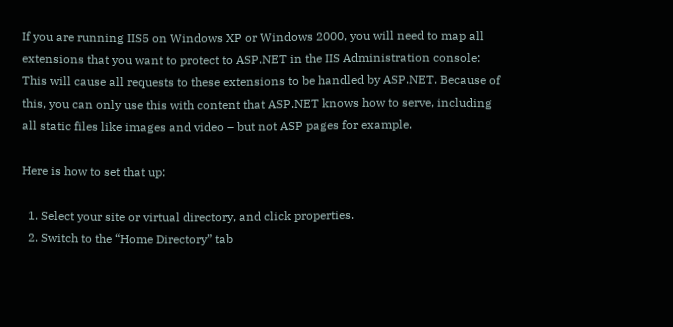If you are running IIS5 on Windows XP or Windows 2000, you will need to map all extensions that you want to protect to ASP.NET in the IIS Administration console: This will cause all requests to these extensions to be handled by ASP.NET. Because of this, you can only use this with content that ASP.NET knows how to serve, including all static files like images and video – but not ASP pages for example.

Here is how to set that up:

  1. Select your site or virtual directory, and click properties.
  2. Switch to the “Home Directory” tab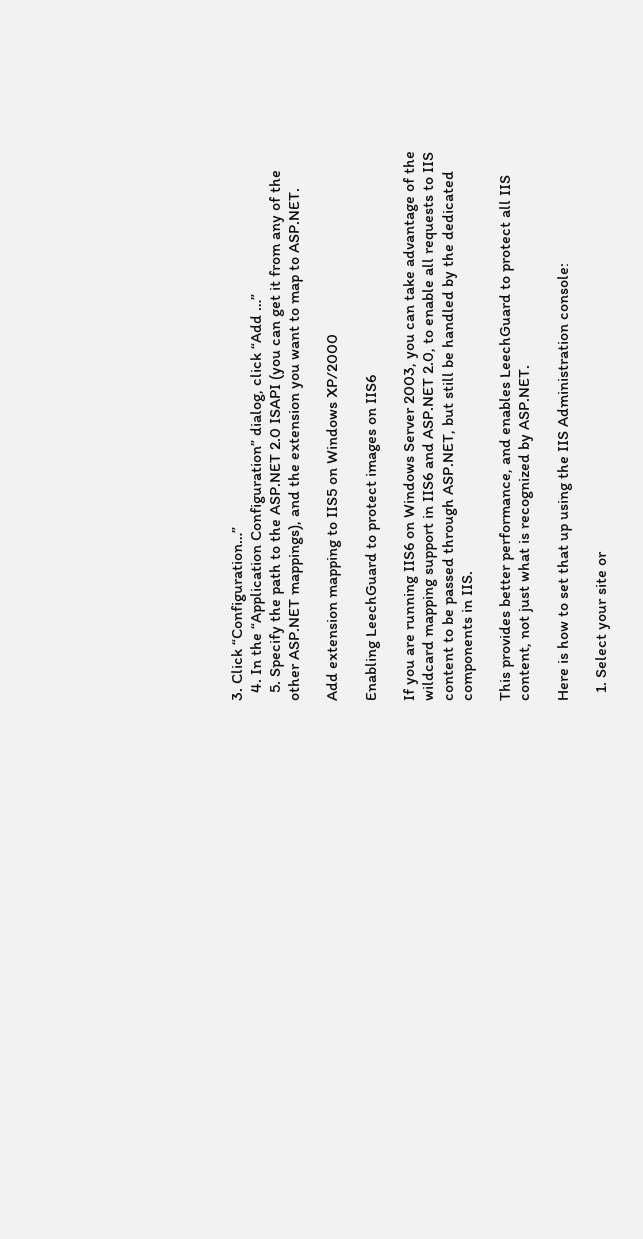3. Click “Configuration…”
  4. In the “Application Configuration” dialog, click “Add …”
  5. Specify the path to the ASP.NET 2.0 ISAPI (you can get it from any of the other ASP.NET mappings), and the extension you want to map to ASP.NET.

Add extension mapping to IIS5 on Windows XP/2000

Enabling LeechGuard to protect images on IIS6

If you are running IIS6 on Windows Server 2003, you can take advantage of the wildcard mapping support in IIS6 and ASP.NET 2.0, to enable all requests to IIS content to be passed through ASP.NET, but still be handled by the dedicated components in IIS.

This provides better performance, and enables LeechGuard to protect all IIS content, not just what is recognized by ASP.NET.

Here is how to set that up using the IIS Administration console:

  1. Select your site or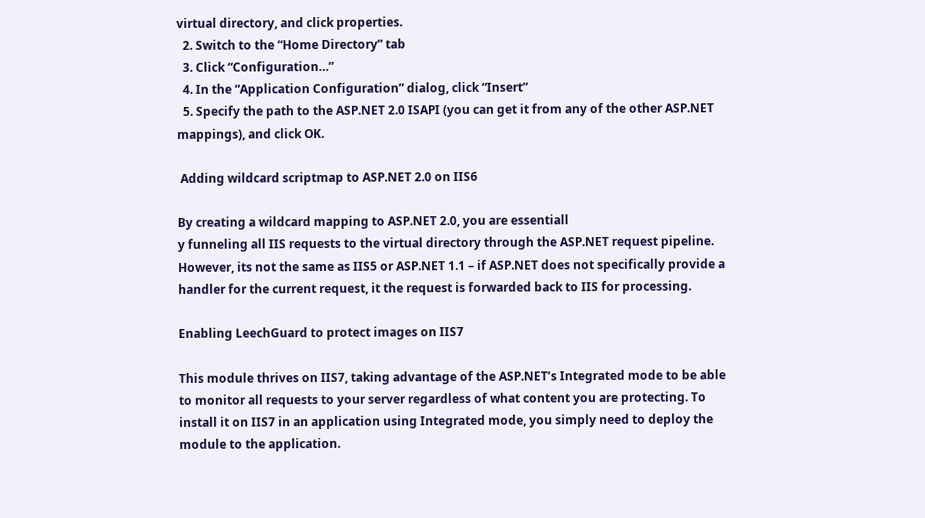virtual directory, and click properties.
  2. Switch to the “Home Directory” tab
  3. Click “Configuration…”
  4. In the “Application Configuration” dialog, click “Insert”
  5. Specify the path to the ASP.NET 2.0 ISAPI (you can get it from any of the other ASP.NET mappings), and click OK.

 Adding wildcard scriptmap to ASP.NET 2.0 on IIS6

By creating a wildcard mapping to ASP.NET 2.0, you are essentiall
y funneling all IIS requests to the virtual directory through the ASP.NET request pipeline. However, its not the same as IIS5 or ASP.NET 1.1 – if ASP.NET does not specifically provide a handler for the current request, it the request is forwarded back to IIS for processing.

Enabling LeechGuard to protect images on IIS7

This module thrives on IIS7, taking advantage of the ASP.NET’s Integrated mode to be able to monitor all requests to your server regardless of what content you are protecting. To install it on IIS7 in an application using Integrated mode, you simply need to deploy the module to the application.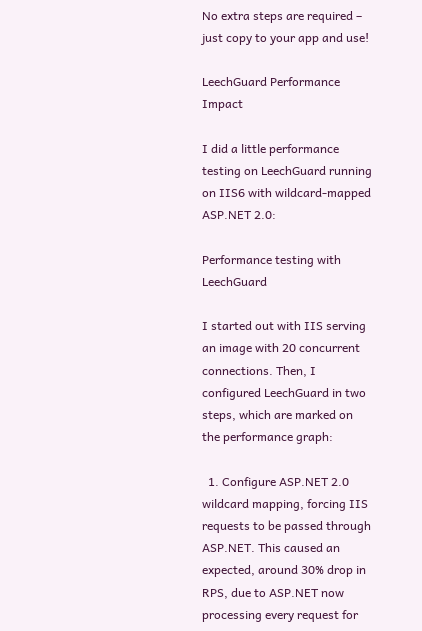No extra steps are required – just copy to your app and use!

LeechGuard Performance Impact

I did a little performance testing on LeechGuard running on IIS6 with wildcard-mapped ASP.NET 2.0:

Performance testing with LeechGuard

I started out with IIS serving an image with 20 concurrent connections. Then, I configured LeechGuard in two steps, which are marked on the performance graph:

  1. Configure ASP.NET 2.0 wildcard mapping, forcing IIS requests to be passed through ASP.NET. This caused an expected, around 30% drop in RPS, due to ASP.NET now processing every request for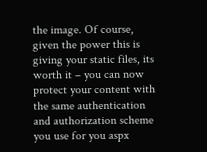the image. Of course, given the power this is giving your static files, its worth it – you can now protect your content with the same authentication and authorization scheme you use for you aspx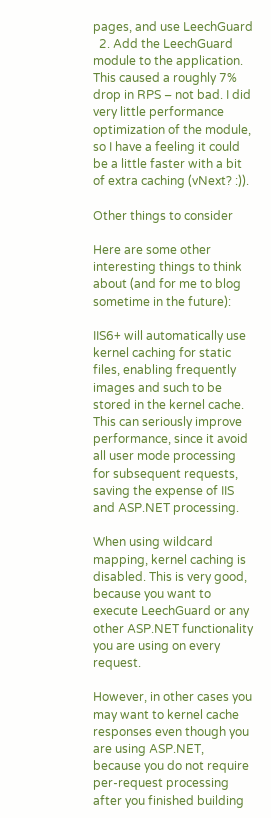pages, and use LeechGuard
  2. Add the LeechGuard module to the application. This caused a roughly 7% drop in RPS – not bad. I did very little performance optimization of the module, so I have a feeling it could be a little faster with a bit of extra caching (vNext? :)).

Other things to consider

Here are some other interesting things to think about (and for me to blog sometime in the future):

IIS6+ will automatically use kernel caching for static files, enabling frequently images and such to be stored in the kernel cache. This can seriously improve performance, since it avoid all user mode processing for subsequent requests, saving the expense of IIS and ASP.NET processing.

When using wildcard mapping, kernel caching is disabled. This is very good, because you want to execute LeechGuard or any other ASP.NET functionality you are using on every request.

However, in other cases you may want to kernel cache responses even though you are using ASP.NET, because you do not require per-request processing after you finished building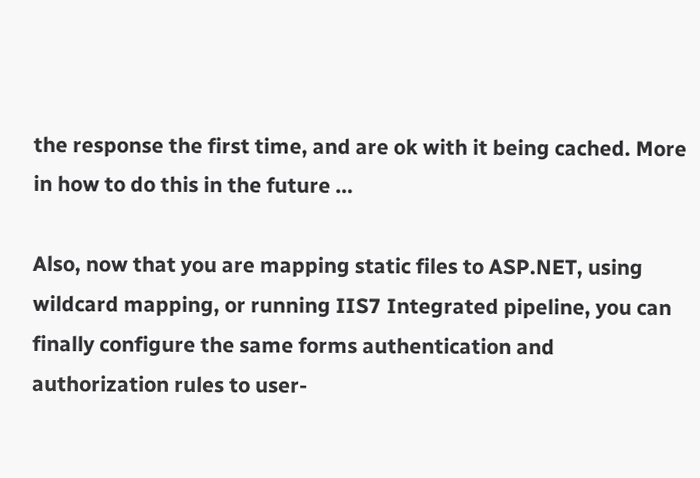the response the first time, and are ok with it being cached. More in how to do this in the future …

Also, now that you are mapping static files to ASP.NET, using wildcard mapping, or running IIS7 Integrated pipeline, you can finally configure the same forms authentication and authorization rules to user-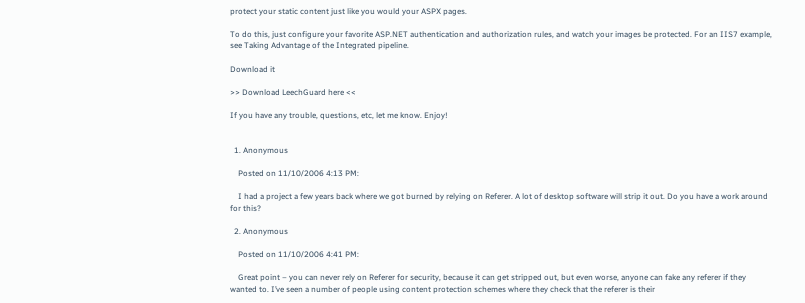protect your static content just like you would your ASPX pages.

To do this, just configure your favorite ASP.NET authentication and authorization rules, and watch your images be protected. For an IIS7 example, see Taking Advantage of the Integrated pipeline.

Download it

>> Download LeechGuard here <<

If you have any trouble, questions, etc, let me know. Enjoy!


  1. Anonymous

    Posted on 11/10/2006 4:13 PM:

    I had a project a few years back where we got burned by relying on Referer. A lot of desktop software will strip it out. Do you have a work around for this?

  2. Anonymous

    Posted on 11/10/2006 4:41 PM:

    Great point – you can never rely on Referer for security, because it can get stripped out, but even worse, anyone can fake any referer if they wanted to. I’ve seen a number of people using content protection schemes where they check that the referer is their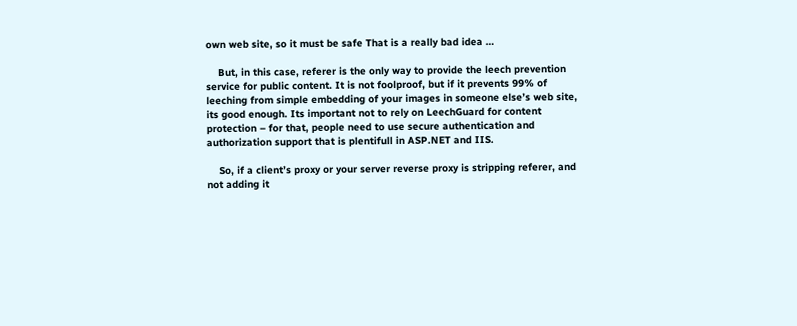own web site, so it must be safe That is a really bad idea …

    But, in this case, referer is the only way to provide the leech prevention service for public content. It is not foolproof, but if it prevents 99% of leeching from simple embedding of your images in someone else’s web site, its good enough. Its important not to rely on LeechGuard for content protection – for that, people need to use secure authentication and authorization support that is plentifull in ASP.NET and IIS.

    So, if a client’s proxy or your server reverse proxy is stripping referer, and not adding it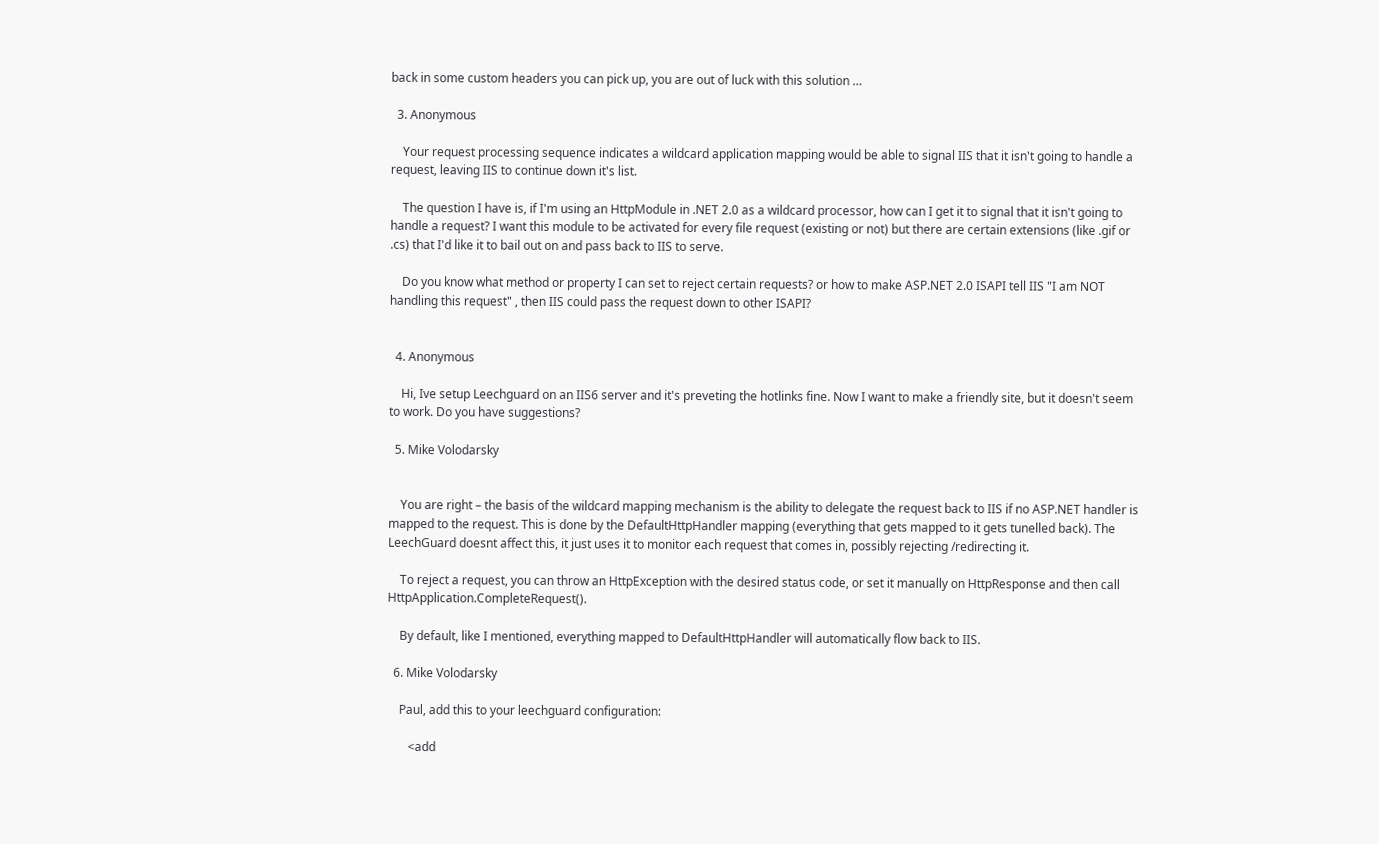back in some custom headers you can pick up, you are out of luck with this solution …

  3. Anonymous

    Your request processing sequence indicates a wildcard application mapping would be able to signal IIS that it isn't going to handle a request, leaving IIS to continue down it's list.

    The question I have is, if I'm using an HttpModule in .NET 2.0 as a wildcard processor, how can I get it to signal that it isn't going to handle a request? I want this module to be activated for every file request (existing or not) but there are certain extensions (like .gif or .cs) that I'd like it to bail out on and pass back to IIS to serve.

    Do you know what method or property I can set to reject certain requests? or how to make ASP.NET 2.0 ISAPI tell IIS "I am NOT handling this request" , then IIS could pass the request down to other ISAPI?


  4. Anonymous

    Hi, Ive setup Leechguard on an IIS6 server and it's preveting the hotlinks fine. Now I want to make a friendly site, but it doesn't seem to work. Do you have suggestions?

  5. Mike Volodarsky


    You are right – the basis of the wildcard mapping mechanism is the ability to delegate the request back to IIS if no ASP.NET handler is mapped to the request. This is done by the DefaultHttpHandler mapping (everything that gets mapped to it gets tunelled back). The LeechGuard doesnt affect this, it just uses it to monitor each request that comes in, possibly rejecting /redirecting it.

    To reject a request, you can throw an HttpException with the desired status code, or set it manually on HttpResponse and then call HttpApplication.CompleteRequest().

    By default, like I mentioned, everything mapped to DefaultHttpHandler will automatically flow back to IIS.

  6. Mike Volodarsky

    Paul, add this to your leechguard configuration:

       <add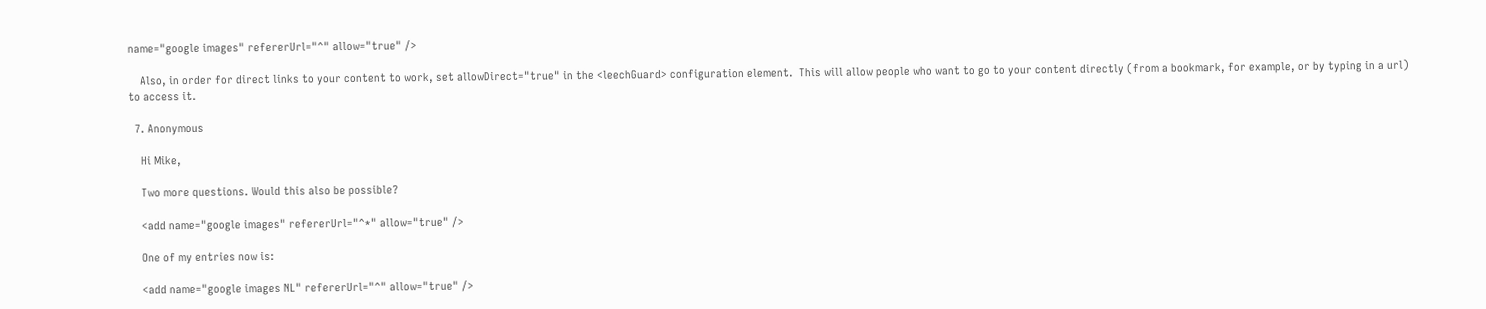name="google images" refererUrl="^" allow="true" />

    Also, in order for direct links to your content to work, set allowDirect="true" in the <leechGuard> configuration element.  This will allow people who want to go to your content directly (from a bookmark, for example, or by typing in a url) to access it.

  7. Anonymous

    Hi Mike,

    Two more questions. Would this also be possible?

    <add name="google images" refererUrl="^*" allow="true" />

    One of my entries now is:

    <add name="google images NL" refererUrl="^" allow="true" />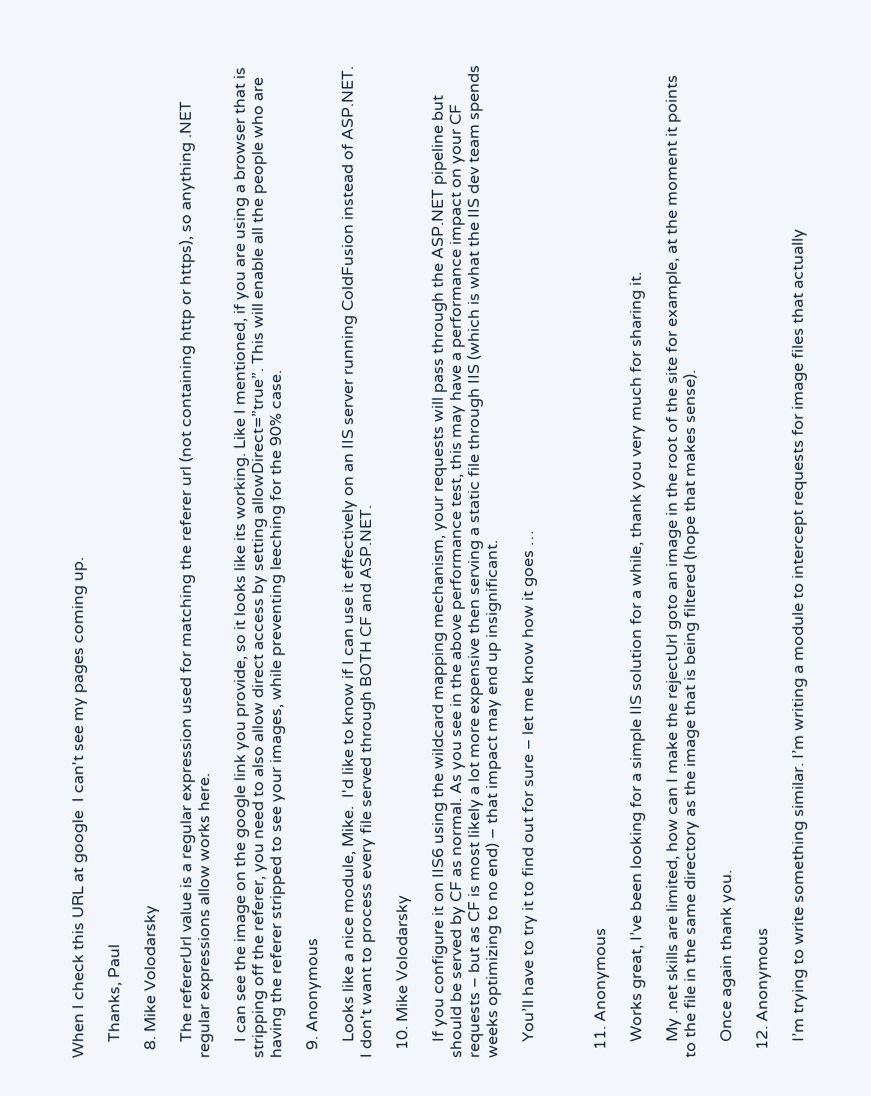When I check this URL at google  I can't see my pages coming up.

    Thanks, Paul

  8. Mike Volodarsky

    The refererUrl value is a regular expression used for matching the referer url (not containing http or https), so anything .NET regular expressions allow works here.

    I can see the image on the google link you provide, so it looks like its working. Like I mentioned, if you are using a browser that is stripping off the referer, you need to also allow direct access by setting allowDirect=”true”. This will enable all the people who are having the referer stripped to see your images, while preventing leeching for the 90% case.

  9. Anonymous

    Looks like a nice module, Mike.  I'd like to know if I can use it effectively on an IIS server running ColdFusion instead of ASP.NET.  I don't want to process every file served through BOTH CF and ASP.NET.

  10. Mike Volodarsky

    If you configure it on IIS6 using the wildcard mapping mechanism, your requests will pass through the ASP.NET pipeline but should be served by CF as normal. As you see in the above performance test, this may have a performance impact on your CF requests – but as CF is most likely a lot more expensive then serving a static file through IIS (which is what the IIS dev team spends weeks optimizing to no end) – that impact may end up insignificant.

    You’ll have to try it to find out for sure – let me know how it goes …



  11. Anonymous

    Works great, I’ve been looking for a simple IIS solution for a while, thank you very much for sharing it.

    My .net skills are limited, how can I make the rejectUrl goto an image in the root of the site for example, at the moment it points to the file in the same directory as the image that is being filtered (hope that makes sense).

    Once again thank you.

  12. Anonymous

    I’m trying to write something similar. I’m writing a module to intercept requests for image files that actually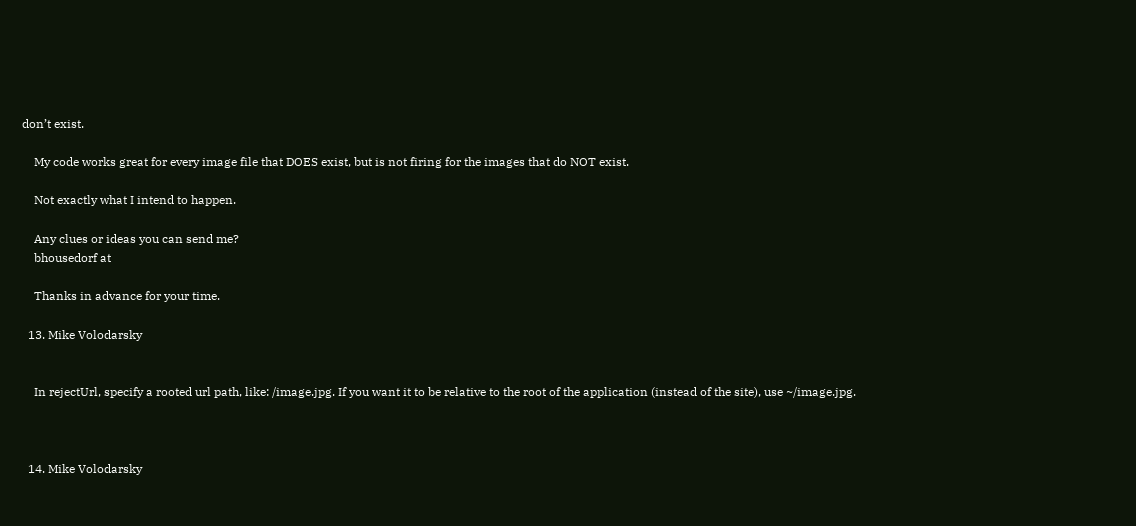don’t exist.

    My code works great for every image file that DOES exist, but is not firing for the images that do NOT exist.

    Not exactly what I intend to happen.

    Any clues or ideas you can send me?
    bhousedorf at

    Thanks in advance for your time.

  13. Mike Volodarsky


    In rejectUrl, specify a rooted url path, like: /image.jpg. If you want it to be relative to the root of the application (instead of the site), use ~/image.jpg.



  14. Mike Volodarsky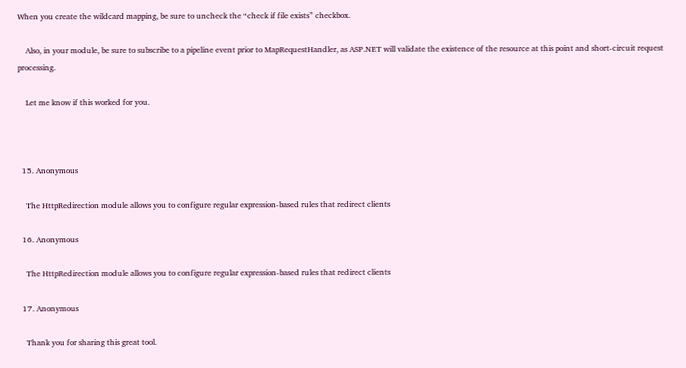When you create the wildcard mapping, be sure to uncheck the “check if file exists” checkbox.

    Also, in your module, be sure to subscribe to a pipeline event prior to MapRequestHandler, as ASP.NET will validate the existence of the resource at this point and short-circuit request processing.

    Let me know if this worked for you.



  15. Anonymous

    The HttpRedirection module allows you to configure regular expression-based rules that redirect clients

  16. Anonymous

    The HttpRedirection module allows you to configure regular expression-based rules that redirect clients

  17. Anonymous

    Thank you for sharing this great tool.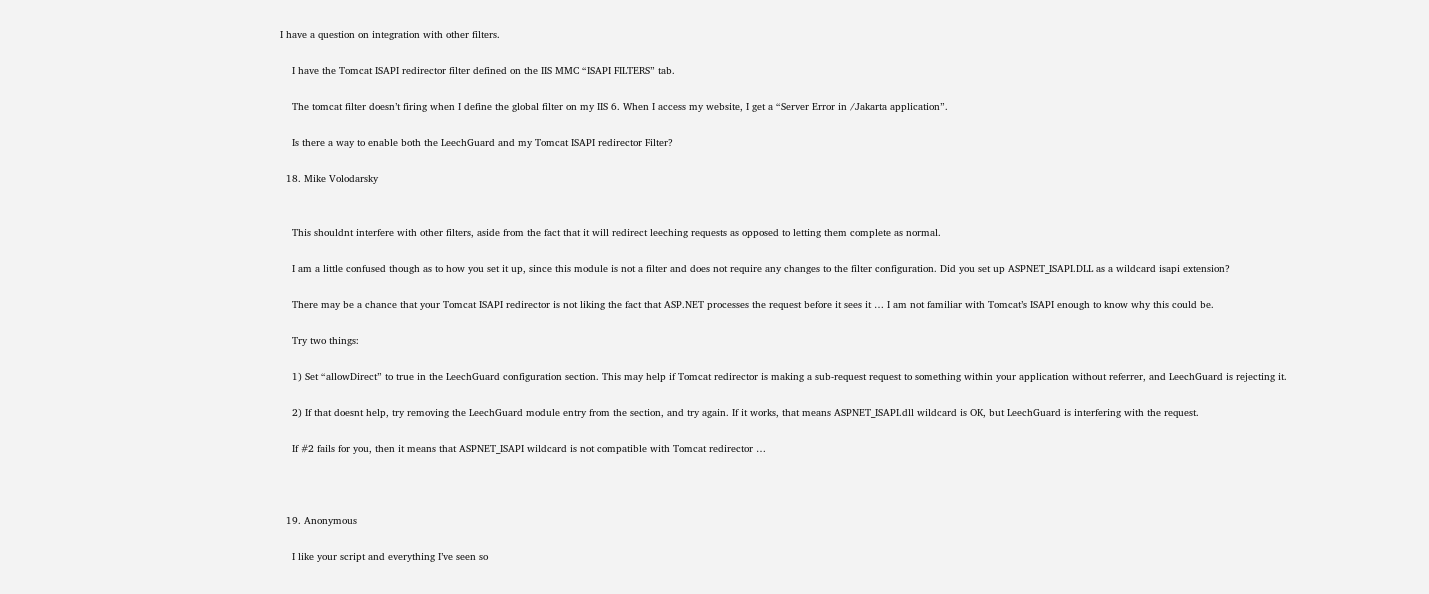I have a question on integration with other filters.

    I have the Tomcat ISAPI redirector filter defined on the IIS MMC “ISAPI FILTERS” tab.

    The tomcat filter doesn’t firing when I define the global filter on my IIS 6. When I access my website, I get a “Server Error in /Jakarta application”.

    Is there a way to enable both the LeechGuard and my Tomcat ISAPI redirector Filter?

  18. Mike Volodarsky


    This shouldnt interfere with other filters, aside from the fact that it will redirect leeching requests as opposed to letting them complete as normal.

    I am a little confused though as to how you set it up, since this module is not a filter and does not require any changes to the filter configuration. Did you set up ASPNET_ISAPI.DLL as a wildcard isapi extension?

    There may be a chance that your Tomcat ISAPI redirector is not liking the fact that ASP.NET processes the request before it sees it … I am not familiar with Tomcat’s ISAPI enough to know why this could be.

    Try two things:

    1) Set “allowDirect” to true in the LeechGuard configuration section. This may help if Tomcat redirector is making a sub-request request to something within your application without referrer, and LeechGuard is rejecting it.

    2) If that doesnt help, try removing the LeechGuard module entry from the section, and try again. If it works, that means ASPNET_ISAPI.dll wildcard is OK, but LeechGuard is interfering with the request.

    If #2 fails for you, then it means that ASPNET_ISAPI wildcard is not compatible with Tomcat redirector …



  19. Anonymous

    I like your script and everything I’ve seen so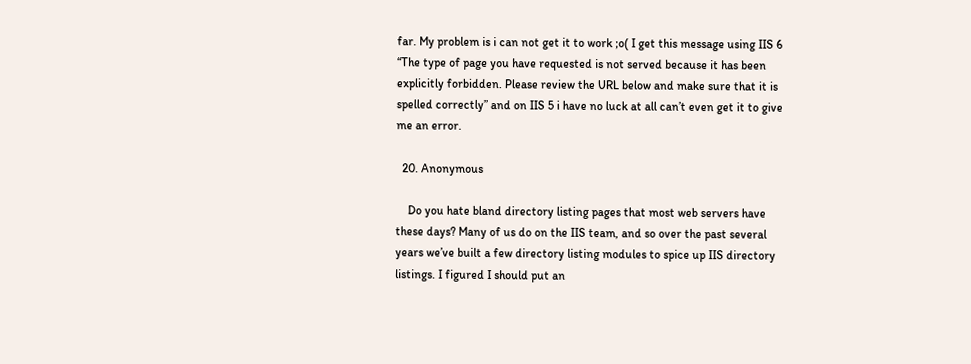far. My problem is i can not get it to work ;o( I get this message using IIS 6 “The type of page you have requested is not served because it has been explicitly forbidden. Please review the URL below and make sure that it is spelled correctly” and on IIS 5 i have no luck at all can’t even get it to give me an error.

  20. Anonymous

    Do you hate bland directory listing pages that most web servers have these days? Many of us do on the IIS team, and so over the past several years we’ve built a few directory listing modules to spice up IIS directory listings. I figured I should put an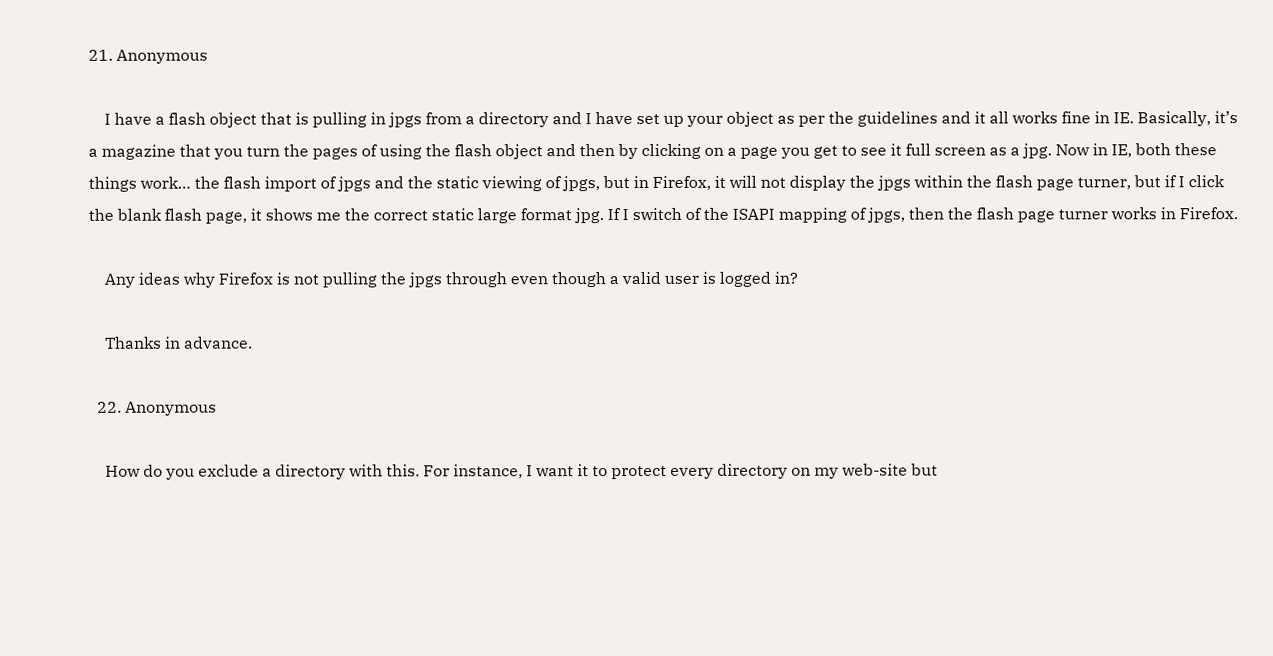21. Anonymous

    I have a flash object that is pulling in jpgs from a directory and I have set up your object as per the guidelines and it all works fine in IE. Basically, it’s a magazine that you turn the pages of using the flash object and then by clicking on a page you get to see it full screen as a jpg. Now in IE, both these things work… the flash import of jpgs and the static viewing of jpgs, but in Firefox, it will not display the jpgs within the flash page turner, but if I click the blank flash page, it shows me the correct static large format jpg. If I switch of the ISAPI mapping of jpgs, then the flash page turner works in Firefox.

    Any ideas why Firefox is not pulling the jpgs through even though a valid user is logged in?

    Thanks in advance.

  22. Anonymous

    How do you exclude a directory with this. For instance, I want it to protect every directory on my web-site but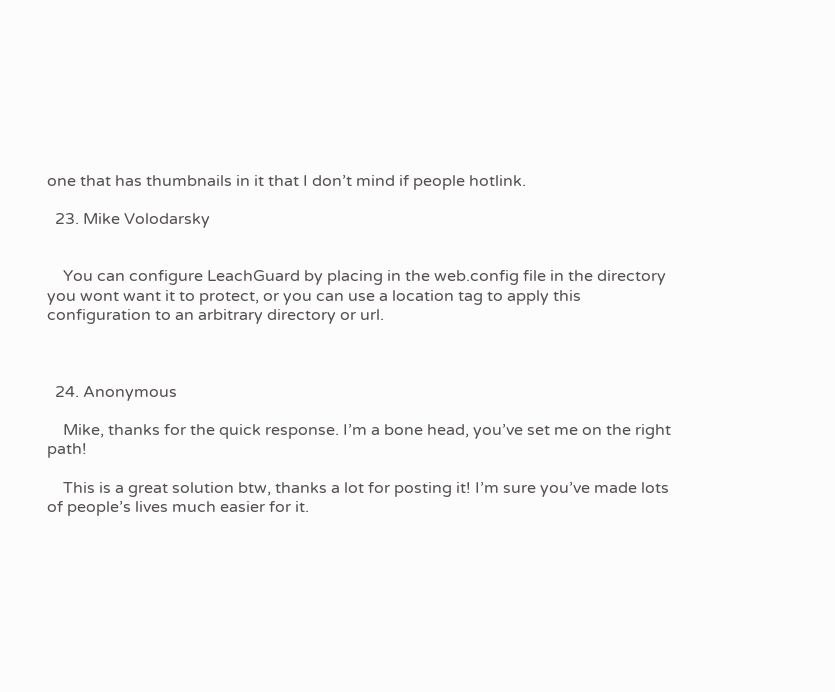one that has thumbnails in it that I don’t mind if people hotlink.

  23. Mike Volodarsky


    You can configure LeachGuard by placing in the web.config file in the directory you wont want it to protect, or you can use a location tag to apply this configuration to an arbitrary directory or url.



  24. Anonymous

    Mike, thanks for the quick response. I’m a bone head, you’ve set me on the right path!

    This is a great solution btw, thanks a lot for posting it! I’m sure you’ve made lots of people’s lives much easier for it.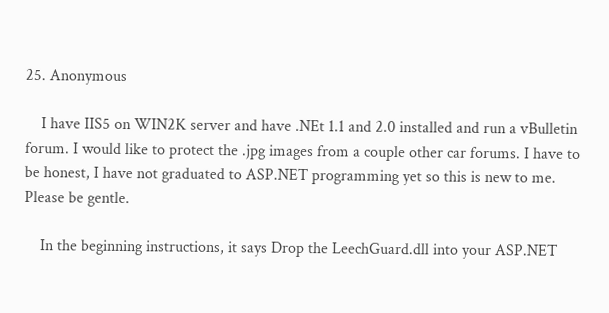25. Anonymous

    I have IIS5 on WIN2K server and have .NEt 1.1 and 2.0 installed and run a vBulletin forum. I would like to protect the .jpg images from a couple other car forums. I have to be honest, I have not graduated to ASP.NET programming yet so this is new to me. Please be gentle.

    In the beginning instructions, it says Drop the LeechGuard.dll into your ASP.NET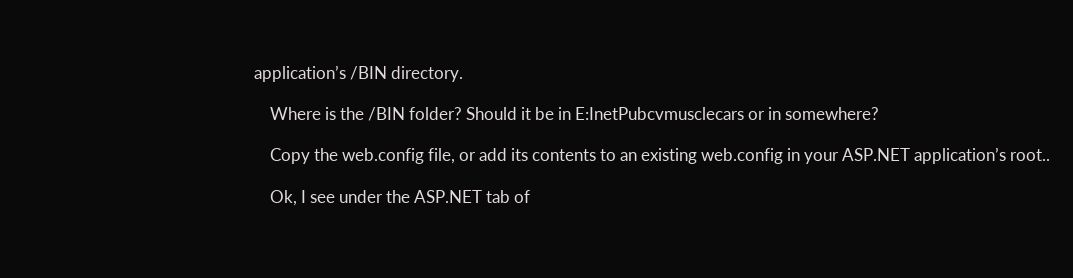application’s /BIN directory.

    Where is the /BIN folder? Should it be in E:InetPubcvmusclecars or in somewhere?

    Copy the web.config file, or add its contents to an existing web.config in your ASP.NET application’s root..

    Ok, I see under the ASP.NET tab of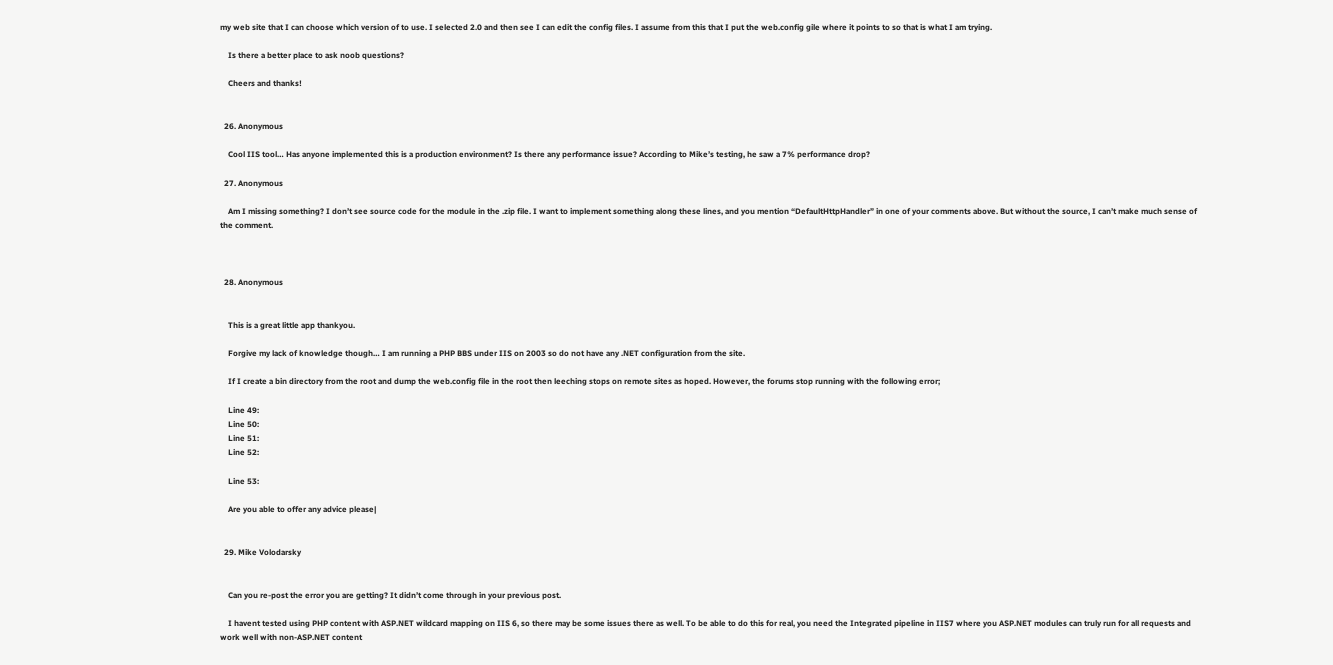my web site that I can choose which version of to use. I selected 2.0 and then see I can edit the config files. I assume from this that I put the web.config gile where it points to so that is what I am trying.

    Is there a better place to ask noob questions?

    Cheers and thanks!


  26. Anonymous

    Cool IIS tool… Has anyone implemented this is a production environment? Is there any performance issue? According to Mike’s testing, he saw a 7% performance drop?

  27. Anonymous

    Am I missing something? I don’t see source code for the module in the .zip file. I want to implement something along these lines, and you mention “DefaultHttpHandler” in one of your comments above. But without the source, I can’t make much sense of the comment.



  28. Anonymous


    This is a great little app thankyou.

    Forgive my lack of knowledge though… I am running a PHP BBS under IIS on 2003 so do not have any .NET configuration from the site.

    If I create a bin directory from the root and dump the web.config file in the root then leeching stops on remote sites as hoped. However, the forums stop running with the following error;

    Line 49:
    Line 50:
    Line 51:
    Line 52:

    Line 53:

    Are you able to offer any advice please|


  29. Mike Volodarsky


    Can you re-post the error you are getting? It didn’t come through in your previous post.

    I havent tested using PHP content with ASP.NET wildcard mapping on IIS 6, so there may be some issues there as well. To be able to do this for real, you need the Integrated pipeline in IIS7 where you ASP.NET modules can truly run for all requests and work well with non-ASP.NET content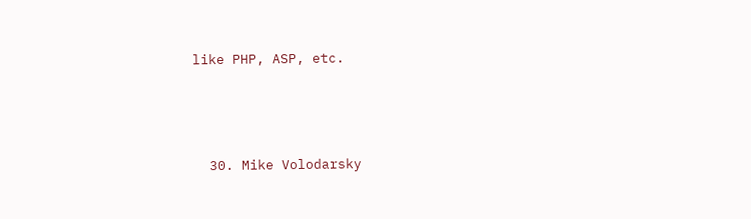like PHP, ASP, etc.



  30. Mike Volodarsky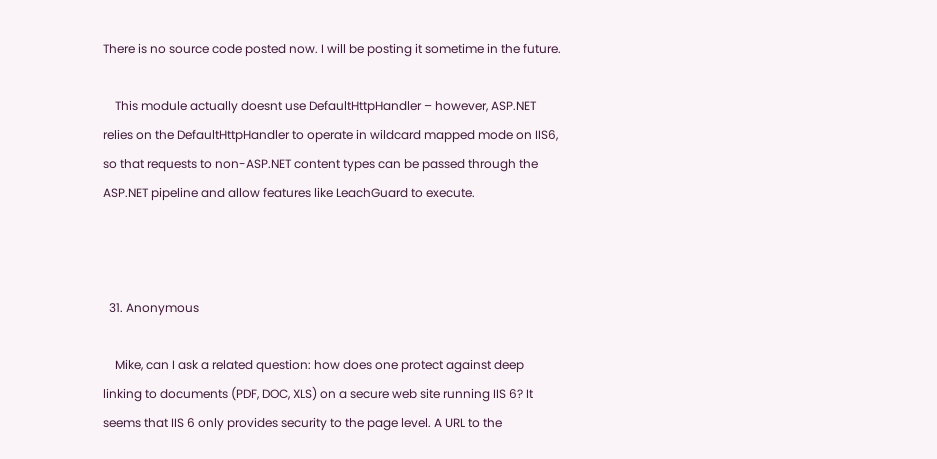There is no source code posted now. I will be posting it sometime in the future.

    This module actually doesnt use DefaultHttpHandler – however, ASP.NET relies on the DefaultHttpHandler to operate in wildcard mapped mode on IIS6, so that requests to non-ASP.NET content types can be passed through the ASP.NET pipeline and allow features like LeachGuard to execute.



  31. Anonymous

    Mike, can I ask a related question: how does one protect against deep linking to documents (PDF, DOC, XLS) on a secure web site running IIS 6? It seems that IIS 6 only provides security to the page level. A URL to the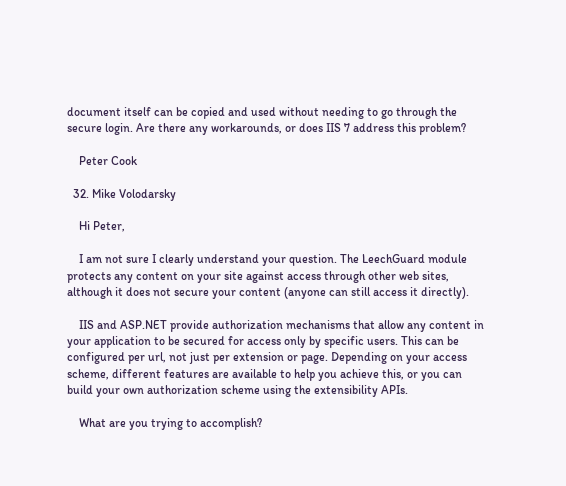document itself can be copied and used without needing to go through the secure login. Are there any workarounds, or does IIS 7 address this problem?

    Peter Cook

  32. Mike Volodarsky

    Hi Peter,

    I am not sure I clearly understand your question. The LeechGuard module protects any content on your site against access through other web sites, although it does not secure your content (anyone can still access it directly).

    IIS and ASP.NET provide authorization mechanisms that allow any content in your application to be secured for access only by specific users. This can be configured per url, not just per extension or page. Depending on your access scheme, different features are available to help you achieve this, or you can build your own authorization scheme using the extensibility APIs.

    What are you trying to accomplish?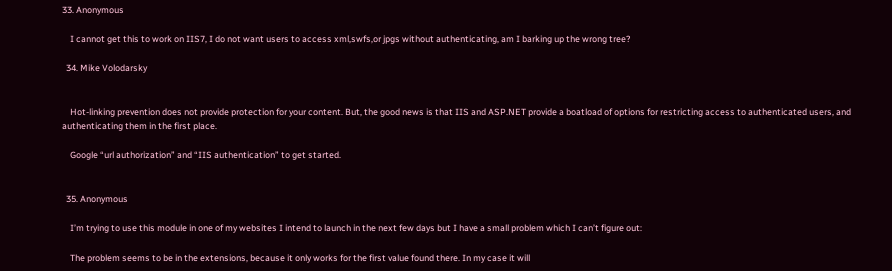33. Anonymous

    I cannot get this to work on IIS7, I do not want users to access xml,swfs,or jpgs without authenticating, am I barking up the wrong tree?

  34. Mike Volodarsky


    Hot-linking prevention does not provide protection for your content. But, the good news is that IIS and ASP.NET provide a boatload of options for restricting access to authenticated users, and authenticating them in the first place.

    Google “url authorization” and “IIS authentication” to get started.


  35. Anonymous

    I’m trying to use this module in one of my websites I intend to launch in the next few days but I have a small problem which I can’t figure out:

    The problem seems to be in the extensions, because it only works for the first value found there. In my case it will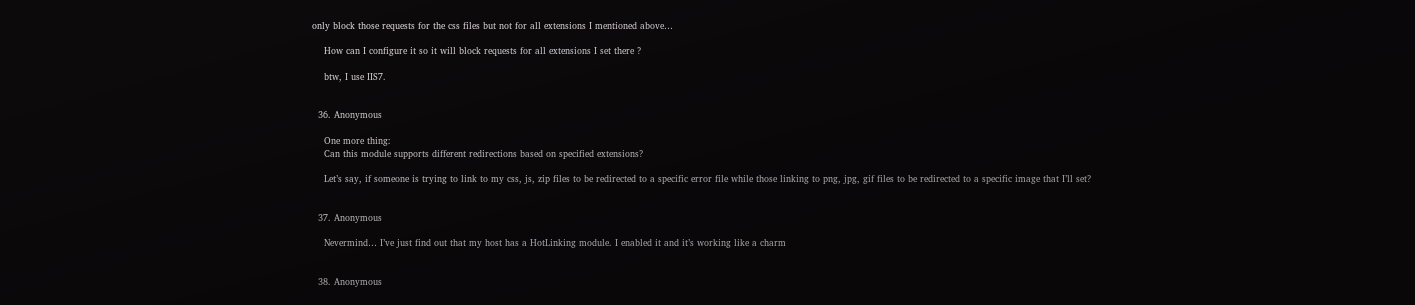only block those requests for the css files but not for all extensions I mentioned above…

    How can I configure it so it will block requests for all extensions I set there ?

    btw, I use IIS7.


  36. Anonymous

    One more thing:
    Can this module supports different redirections based on specified extensions?

    Let’s say, if someone is trying to link to my css, js, zip files to be redirected to a specific error file while those linking to png, jpg, gif files to be redirected to a specific image that I’ll set?


  37. Anonymous

    Nevermind… I’ve just find out that my host has a HotLinking module. I enabled it and it’s working like a charm


  38. Anonymous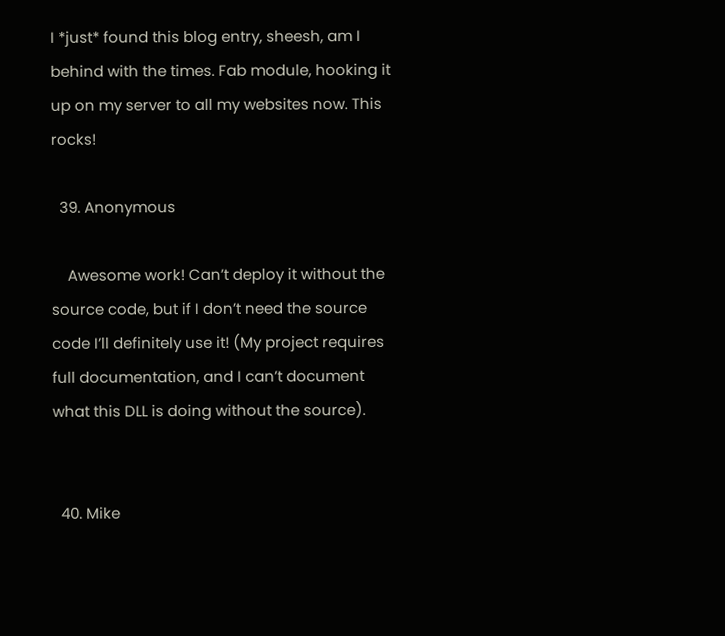I *just* found this blog entry, sheesh, am I behind with the times. Fab module, hooking it up on my server to all my websites now. This rocks!

  39. Anonymous

    Awesome work! Can’t deploy it without the source code, but if I don’t need the source code I’ll definitely use it! (My project requires full documentation, and I can’t document what this DLL is doing without the source).


  40. Mike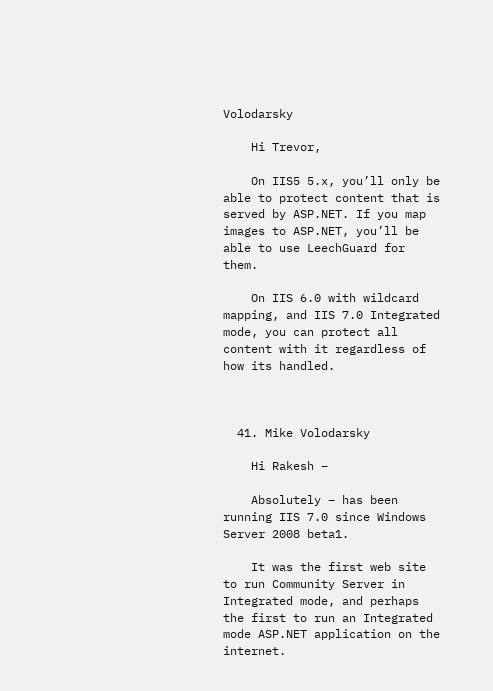Volodarsky

    Hi Trevor,

    On IIS5 5.x, you’ll only be able to protect content that is served by ASP.NET. If you map images to ASP.NET, you’ll be able to use LeechGuard for them.

    On IIS 6.0 with wildcard mapping, and IIS 7.0 Integrated mode, you can protect all content with it regardless of how its handled.



  41. Mike Volodarsky

    Hi Rakesh –

    Absolutely – has been running IIS 7.0 since Windows Server 2008 beta1.

    It was the first web site to run Community Server in Integrated mode, and perhaps the first to run an Integrated mode ASP.NET application on the internet.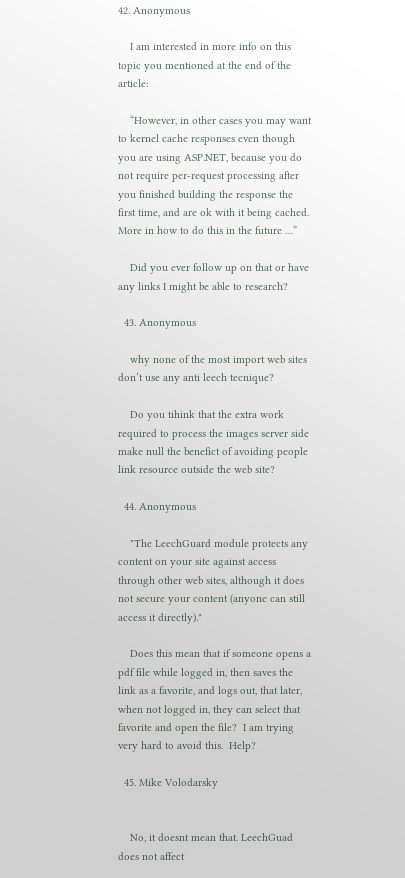42. Anonymous

    I am interested in more info on this topic you mentioned at the end of the article:

    “However, in other cases you may want to kernel cache responses even though you are using ASP.NET, because you do not require per-request processing after you finished building the response the first time, and are ok with it being cached. More in how to do this in the future …”

    Did you ever follow up on that or have any links I might be able to research?

  43. Anonymous

    why none of the most import web sites don’t use any anti leech tecnique?

    Do you tihink that the extra work required to process the images server side make null the benefict of avoiding people link resource outside the web site?

  44. Anonymous

    "The LeechGuard module protects any content on your site against access through other web sites, although it does not secure your content (anyone can still access it directly)."

    Does this mean that if someone opens a pdf file while logged in, then saves the link as a favorite, and logs out, that later, when not logged in, they can select that favorite and open the file?  I am trying very hard to avoid this.  Help?

  45. Mike Volodarsky


    No, it doesnt mean that. LeechGuad does not affect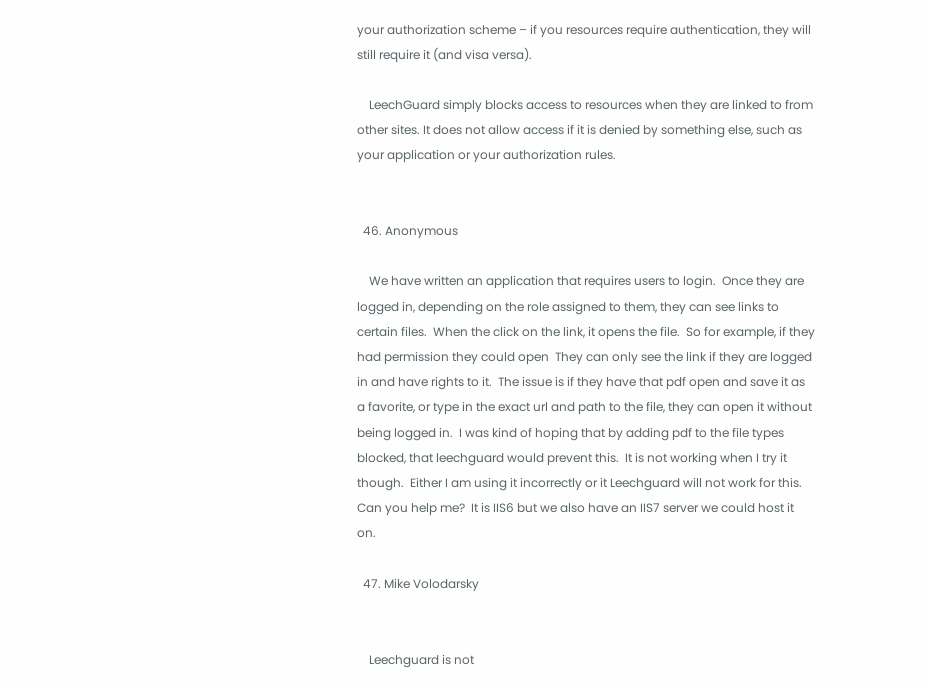your authorization scheme – if you resources require authentication, they will still require it (and visa versa).

    LeechGuard simply blocks access to resources when they are linked to from other sites. It does not allow access if it is denied by something else, such as your application or your authorization rules.


  46. Anonymous

    We have written an application that requires users to login.  Once they are logged in, depending on the role assigned to them, they can see links to certain files.  When the click on the link, it opens the file.  So for example, if they had permission they could open  They can only see the link if they are logged in and have rights to it.  The issue is if they have that pdf open and save it as a favorite, or type in the exact url and path to the file, they can open it without being logged in.  I was kind of hoping that by adding pdf to the file types blocked, that leechguard would prevent this.  It is not working when I try it though.  Either I am using it incorrectly or it Leechguard will not work for this.  Can you help me?  It is IIS6 but we also have an IIS7 server we could host it on.

  47. Mike Volodarsky


    Leechguard is not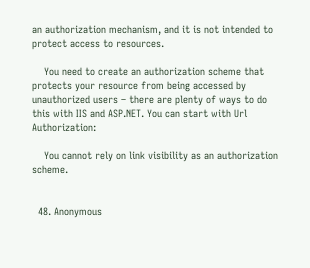an authorization mechanism, and it is not intended to protect access to resources.

    You need to create an authorization scheme that protects your resource from being accessed by unauthorized users – there are plenty of ways to do this with IIS and ASP.NET. You can start with Url Authorization:

    You cannot rely on link visibility as an authorization scheme.


  48. Anonymous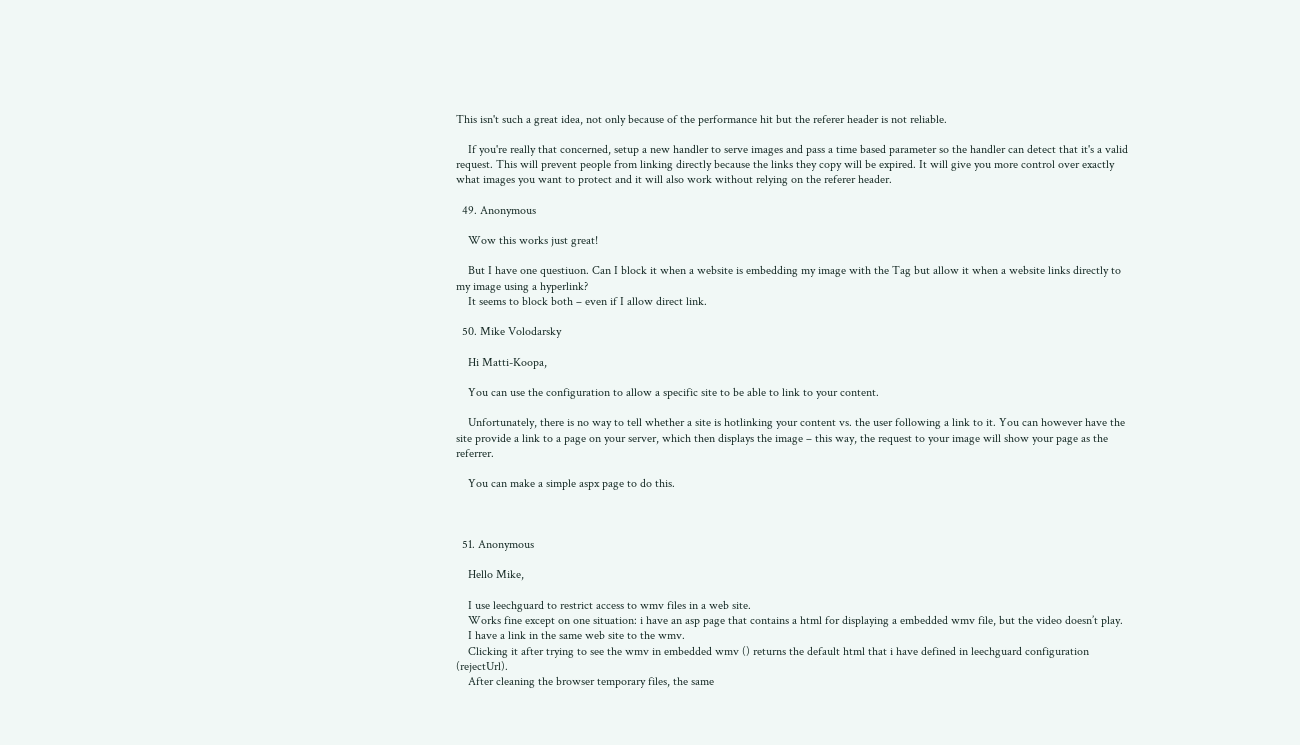This isn't such a great idea, not only because of the performance hit but the referer header is not reliable.

    If you're really that concerned, setup a new handler to serve images and pass a time based parameter so the handler can detect that it's a valid request. This will prevent people from linking directly because the links they copy will be expired. It will give you more control over exactly what images you want to protect and it will also work without relying on the referer header.

  49. Anonymous

    Wow this works just great!

    But I have one questiuon. Can I block it when a website is embedding my image with the Tag but allow it when a website links directly to my image using a hyperlink?
    It seems to block both – even if I allow direct link.

  50. Mike Volodarsky

    Hi Matti-Koopa,

    You can use the configuration to allow a specific site to be able to link to your content.

    Unfortunately, there is no way to tell whether a site is hotlinking your content vs. the user following a link to it. You can however have the site provide a link to a page on your server, which then displays the image – this way, the request to your image will show your page as the referrer.

    You can make a simple aspx page to do this.



  51. Anonymous

    Hello Mike,

    I use leechguard to restrict access to wmv files in a web site.
    Works fine except on one situation: i have an asp page that contains a html for displaying a embedded wmv file, but the video doesn’t play.
    I have a link in the same web site to the wmv.
    Clicking it after trying to see the wmv in embedded wmv () returns the default html that i have defined in leechguard configuration (rejectUrl).
    After cleaning the browser temporary files, the same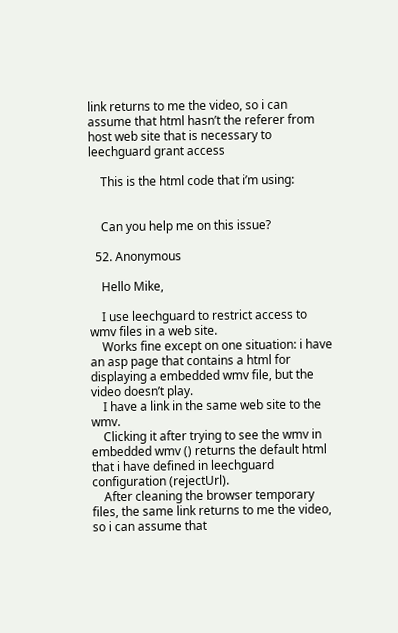link returns to me the video, so i can assume that html hasn’t the referer from host web site that is necessary to leechguard grant access

    This is the html code that i’m using:


    Can you help me on this issue?

  52. Anonymous

    Hello Mike,

    I use leechguard to restrict access to wmv files in a web site.
    Works fine except on one situation: i have an asp page that contains a html for displaying a embedded wmv file, but the video doesn’t play.
    I have a link in the same web site to the wmv.
    Clicking it after trying to see the wmv in embedded wmv () returns the default html that i have defined in leechguard configuration (rejectUrl).
    After cleaning the browser temporary files, the same link returns to me the video, so i can assume that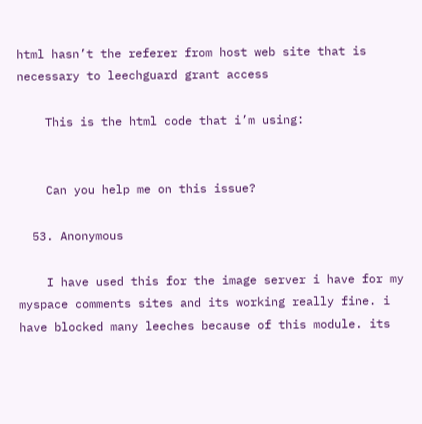html hasn’t the referer from host web site that is necessary to leechguard grant access

    This is the html code that i’m using:


    Can you help me on this issue?

  53. Anonymous

    I have used this for the image server i have for my myspace comments sites and its working really fine. i have blocked many leeches because of this module. its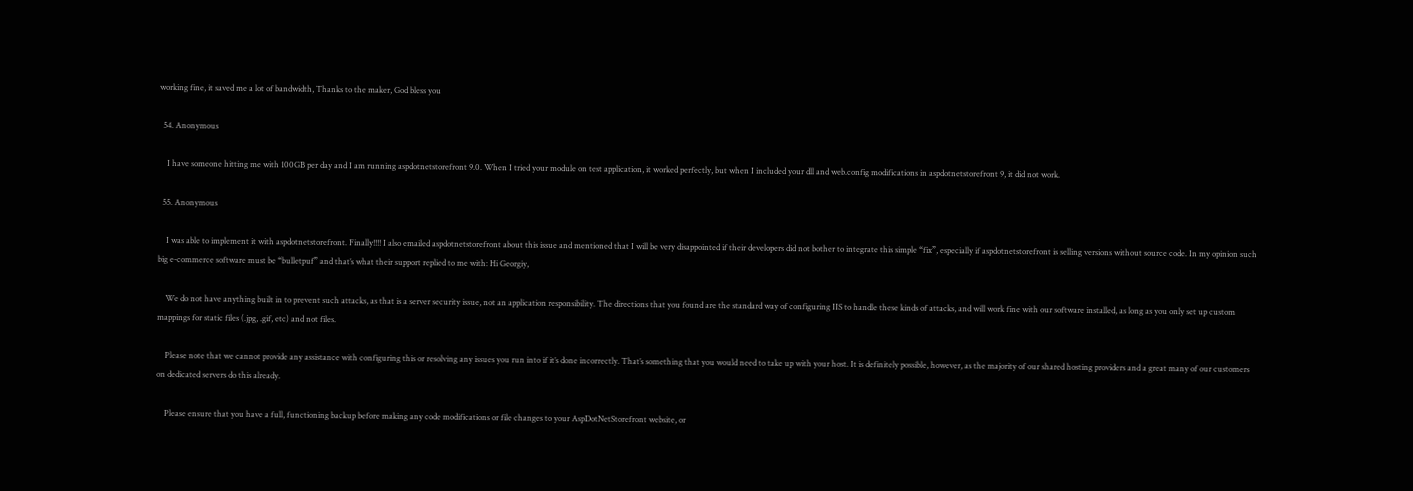working fine, it saved me a lot of bandwidth, Thanks to the maker, God bless you

  54. Anonymous

    I have someone hitting me with 100GB per day and I am running aspdotnetstorefront 9.0. When I tried your module on test application, it worked perfectly, but when I included your dll and web.config modifications in aspdotnetstorefront 9, it did not work.

  55. Anonymous

    I was able to implement it with aspdotnetstorefront. Finally!!!! I also emailed aspdotnetstorefront about this issue and mentioned that I will be very disappointed if their developers did not bother to integrate this simple “fix”, especially if aspdotnetstorefront is selling versions without source code. In my opinion such big e-commerce software must be “bulletpuf” and that’s what their support replied to me with: Hi Georgiy,

    We do not have anything built in to prevent such attacks, as that is a server security issue, not an application responsibility. The directions that you found are the standard way of configuring IIS to handle these kinds of attacks, and will work fine with our software installed, as long as you only set up custom mappings for static files (.jpg, .gif, etc) and not files.

    Please note that we cannot provide any assistance with configuring this or resolving any issues you run into if it’s done incorrectly. That’s something that you would need to take up with your host. It is definitely possible, however, as the majority of our shared hosting providers and a great many of our customers on dedicated servers do this already.

    Please ensure that you have a full, functioning backup before making any code modifications or file changes to your AspDotNetStorefront website, or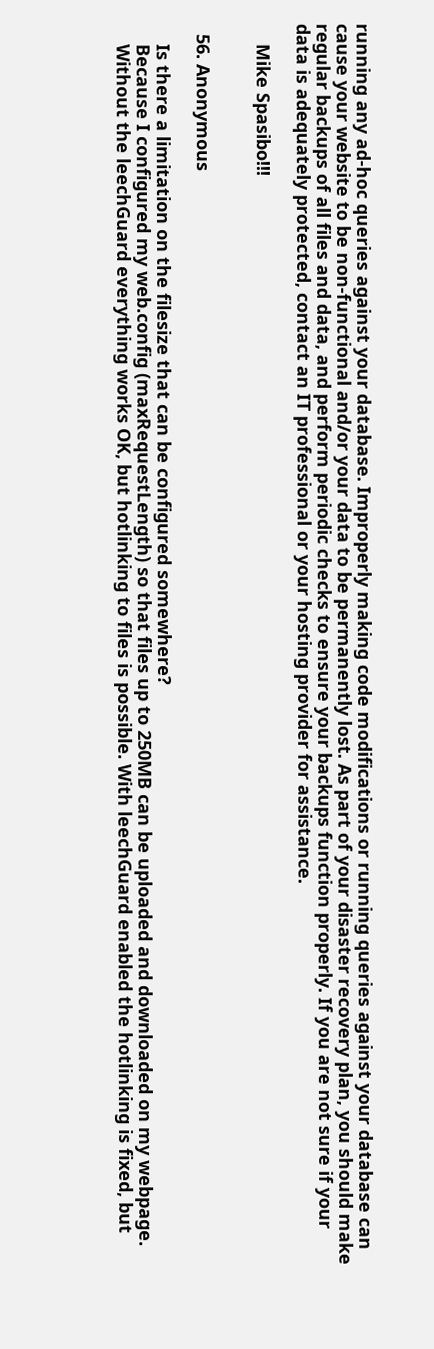running any ad-hoc queries against your database. Improperly making code modifications or running queries against your database can cause your website to be non-functional and/or your data to be permanently lost. As part of your disaster recovery plan, you should make regular backups of all files and data, and perform periodic checks to ensure your backups function properly. If you are not sure if your data is adequately protected, contact an IT professional or your hosting provider for assistance.

    Mike Spasibo!!!


  56. Anonymous

    Is there a limitation on the filesize that can be configured somewhere?
    Because I configured my web.config (maxRequestLength) so that files up to 250MB can be uploaded and downloaded on my webpage.
    Without the leechGuard everything works OK, but hotlinking to files is possible. With leechGuard enabled the hotlinking is fixed, but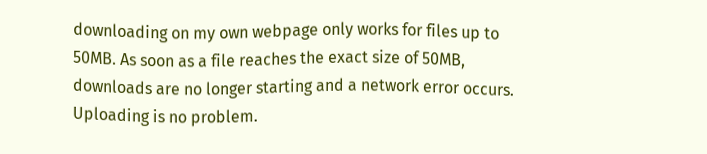downloading on my own webpage only works for files up to 50MB. As soon as a file reaches the exact size of 50MB, downloads are no longer starting and a network error occurs. Uploading is no problem.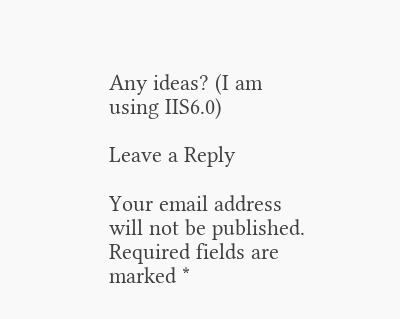Any ideas? (I am using IIS6.0)

Leave a Reply

Your email address will not be published. Required fields are marked *